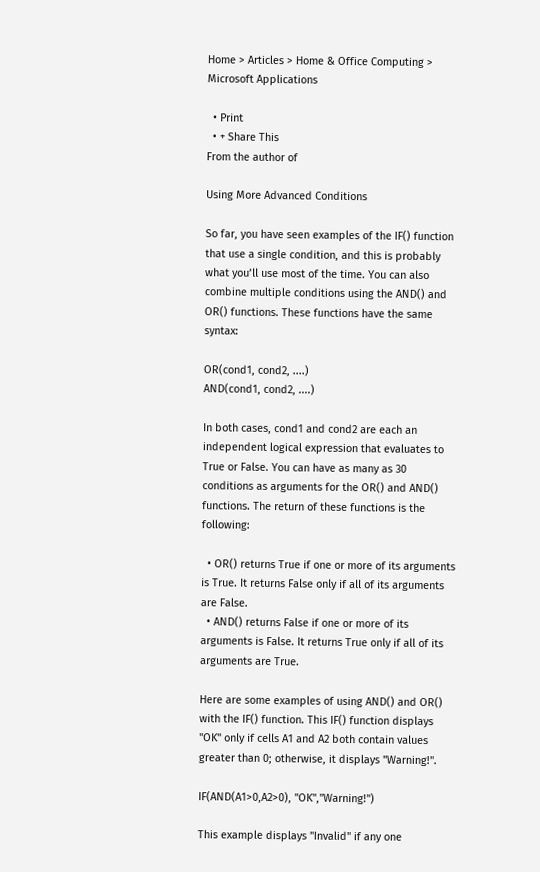Home > Articles > Home & Office Computing > Microsoft Applications

  • Print
  • + Share This
From the author of

Using More Advanced Conditions

So far, you have seen examples of the IF() function that use a single condition, and this is probably what you’ll use most of the time. You can also combine multiple conditions using the AND() and OR() functions. These functions have the same syntax:

OR(cond1, cond2, ....)
AND(cond1, cond2, ....)

In both cases, cond1 and cond2 are each an independent logical expression that evaluates to True or False. You can have as many as 30 conditions as arguments for the OR() and AND() functions. The return of these functions is the following:

  • OR() returns True if one or more of its arguments is True. It returns False only if all of its arguments are False.
  • AND() returns False if one or more of its arguments is False. It returns True only if all of its arguments are True.

Here are some examples of using AND() and OR() with the IF() function. This IF() function displays "OK" only if cells A1 and A2 both contain values greater than 0; otherwise, it displays "Warning!".

IF(AND(A1>0,A2>0), "OK","Warning!")

This example displays "Invalid" if any one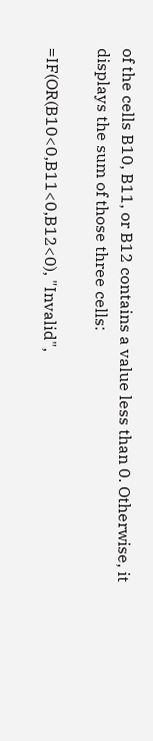of the cells B10, B11, or B12 contains a value less than 0. Otherwise, it displays the sum of those three cells:

=IF(OR(B10<0,B11<0,B12<0), "Invalid",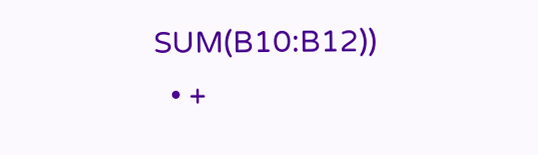SUM(B10:B12))
  • +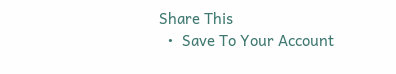Share This
  •  Save To Your Account